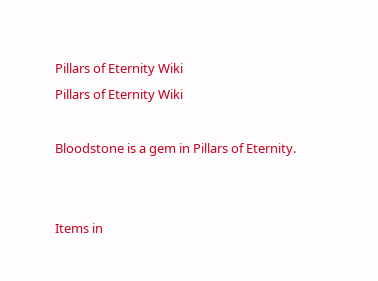Pillars of Eternity Wiki
Pillars of Eternity Wiki

Bloodstone is a gem in Pillars of Eternity.


Items in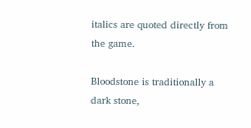italics are quoted directly from the game.

Bloodstone is traditionally a dark stone,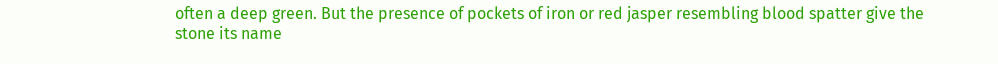often a deep green. But the presence of pockets of iron or red jasper resembling blood spatter give the stone its name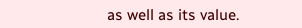as well as its value.